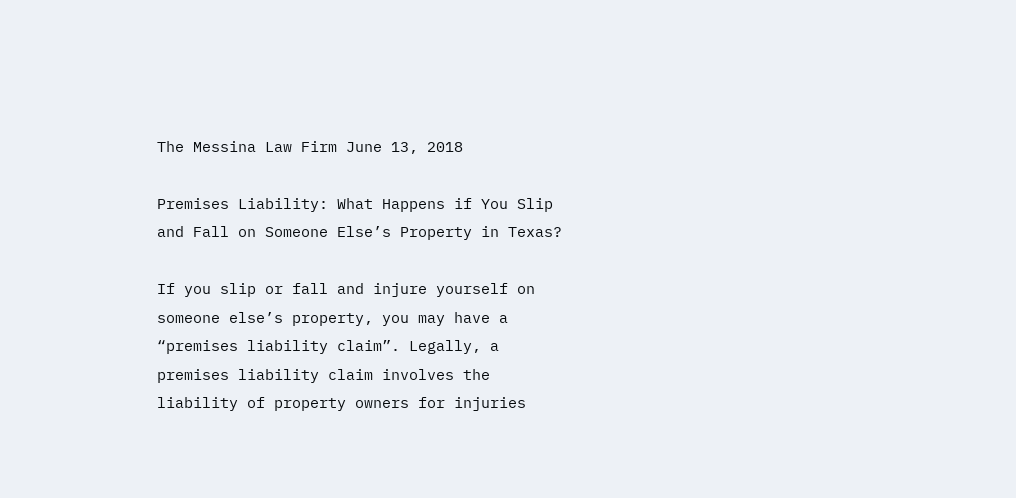The Messina Law Firm June 13, 2018

Premises Liability: What Happens if You Slip and Fall on Someone Else’s Property in Texas?

If you slip or fall and injure yourself on someone else’s property, you may have a “premises liability claim”. Legally, a premises liability claim involves the liability of property owners for injuries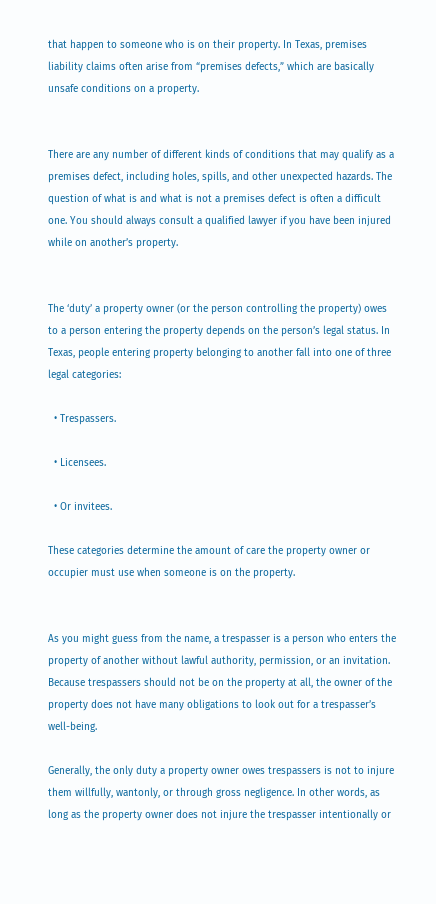that happen to someone who is on their property. In Texas, premises liability claims often arise from “premises defects,” which are basically unsafe conditions on a property.


There are any number of different kinds of conditions that may qualify as a premises defect, including holes, spills, and other unexpected hazards. The question of what is and what is not a premises defect is often a difficult one. You should always consult a qualified lawyer if you have been injured while on another’s property.


The ‘duty’ a property owner (or the person controlling the property) owes to a person entering the property depends on the person’s legal status. In Texas, people entering property belonging to another fall into one of three legal categories:

  • Trespassers.

  • Licensees.

  • Or invitees.

These categories determine the amount of care the property owner or occupier must use when someone is on the property.


As you might guess from the name, a trespasser is a person who enters the property of another without lawful authority, permission, or an invitation. Because trespassers should not be on the property at all, the owner of the property does not have many obligations to look out for a trespasser’s well-being.

Generally, the only duty a property owner owes trespassers is not to injure them willfully, wantonly, or through gross negligence. In other words, as long as the property owner does not injure the trespasser intentionally or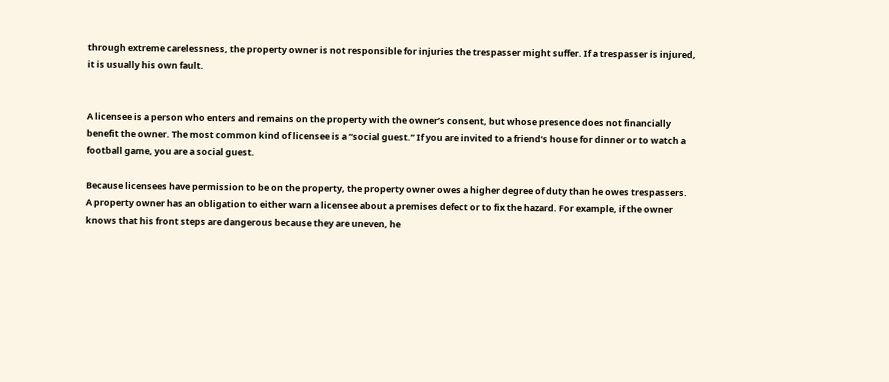through extreme carelessness, the property owner is not responsible for injuries the trespasser might suffer. If a trespasser is injured, it is usually his own fault.


A licensee is a person who enters and remains on the property with the owner’s consent, but whose presence does not financially benefit the owner. The most common kind of licensee is a “social guest.” If you are invited to a friend’s house for dinner or to watch a football game, you are a social guest.

Because licensees have permission to be on the property, the property owner owes a higher degree of duty than he owes trespassers. A property owner has an obligation to either warn a licensee about a premises defect or to fix the hazard. For example, if the owner knows that his front steps are dangerous because they are uneven, he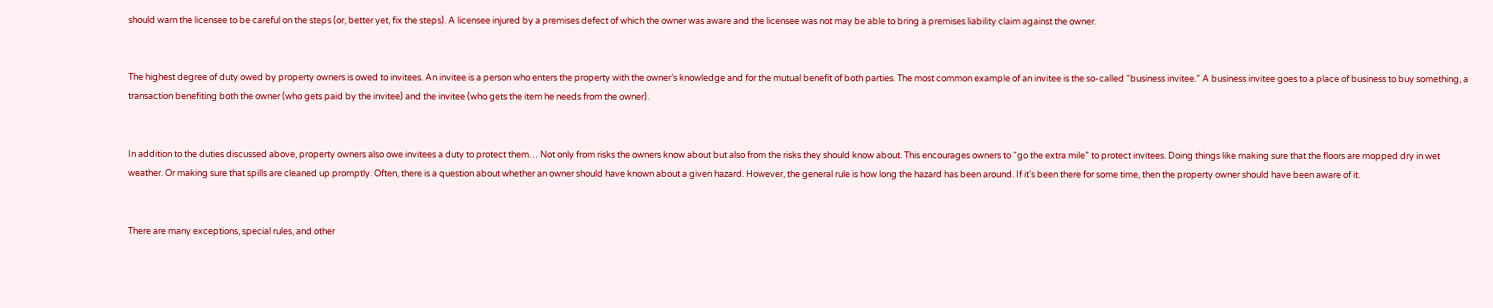should warn the licensee to be careful on the steps (or, better yet, fix the steps). A licensee injured by a premises defect of which the owner was aware and the licensee was not may be able to bring a premises liability claim against the owner.


The highest degree of duty owed by property owners is owed to invitees. An invitee is a person who enters the property with the owner’s knowledge and for the mutual benefit of both parties. The most common example of an invitee is the so-called “business invitee.” A business invitee goes to a place of business to buy something, a transaction benefiting both the owner (who gets paid by the invitee) and the invitee (who gets the item he needs from the owner).


In addition to the duties discussed above, property owners also owe invitees a duty to protect them… Not only from risks the owners know about but also from the risks they should know about. This encourages owners to “go the extra mile” to protect invitees. Doing things like making sure that the floors are mopped dry in wet weather. Or making sure that spills are cleaned up promptly. Often, there is a question about whether an owner should have known about a given hazard. However, the general rule is how long the hazard has been around. If it’s been there for some time, then the property owner should have been aware of it.


There are many exceptions, special rules, and other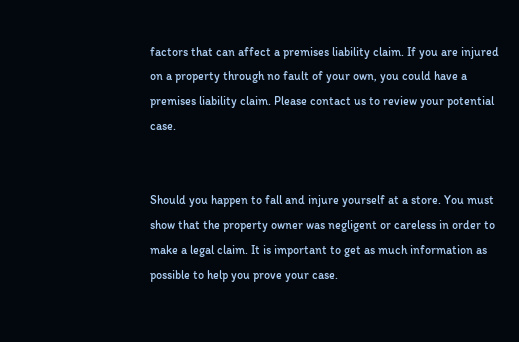factors that can affect a premises liability claim. If you are injured on a property through no fault of your own, you could have a premises liability claim. Please contact us to review your potential case.


Should you happen to fall and injure yourself at a store. You must show that the property owner was negligent or careless in order to make a legal claim. It is important to get as much information as possible to help you prove your case.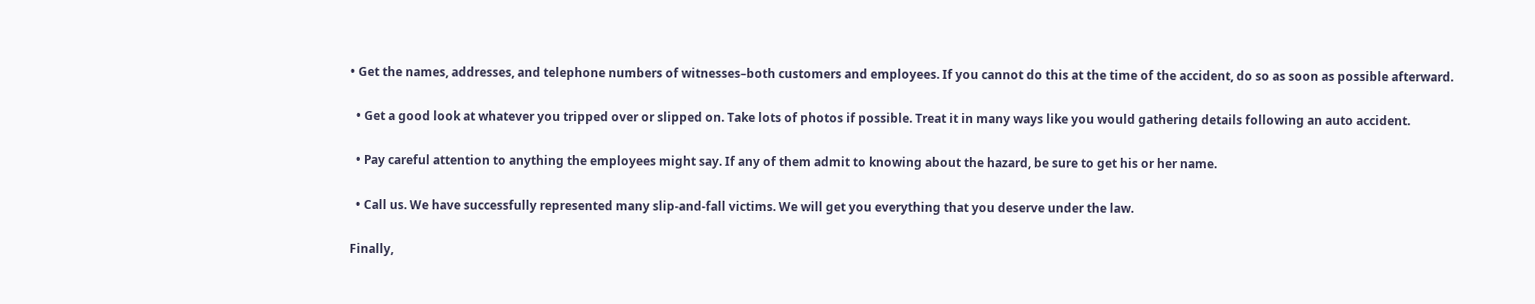• Get the names, addresses, and telephone numbers of witnesses–both customers and employees. If you cannot do this at the time of the accident, do so as soon as possible afterward.

  • Get a good look at whatever you tripped over or slipped on. Take lots of photos if possible. Treat it in many ways like you would gathering details following an auto accident.

  • Pay careful attention to anything the employees might say. If any of them admit to knowing about the hazard, be sure to get his or her name.

  • Call us. We have successfully represented many slip-and-fall victims. We will get you everything that you deserve under the law.

Finally,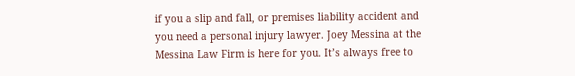if you a slip and fall, or premises liability accident and you need a personal injury lawyer. Joey Messina at the Messina Law Firm is here for you. It’s always free to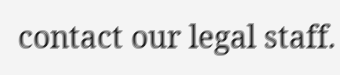contact our legal staff.